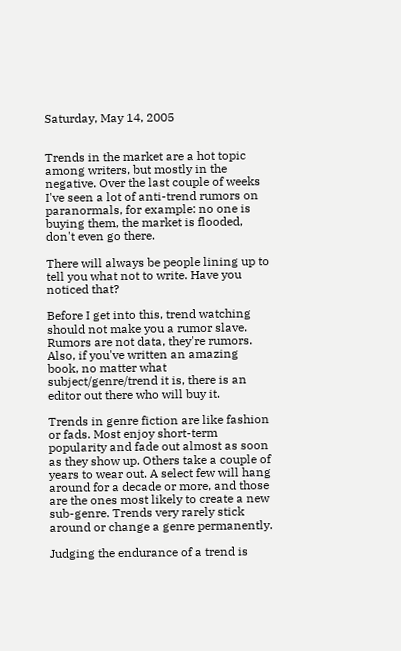Saturday, May 14, 2005


Trends in the market are a hot topic among writers, but mostly in the negative. Over the last couple of weeks I've seen a lot of anti-trend rumors on paranormals, for example: no one is buying them, the market is flooded, don't even go there.

There will always be people lining up to tell you what not to write. Have you noticed that?

Before I get into this, trend watching should not make you a rumor slave. Rumors are not data, they're rumors. Also, if you've written an amazing book, no matter what subject/genre/trend it is, there is an editor out there who will buy it.

Trends in genre fiction are like fashion or fads. Most enjoy short-term popularity and fade out almost as soon as they show up. Others take a couple of years to wear out. A select few will hang around for a decade or more, and those are the ones most likely to create a new sub-genre. Trends very rarely stick around or change a genre permanently.

Judging the endurance of a trend is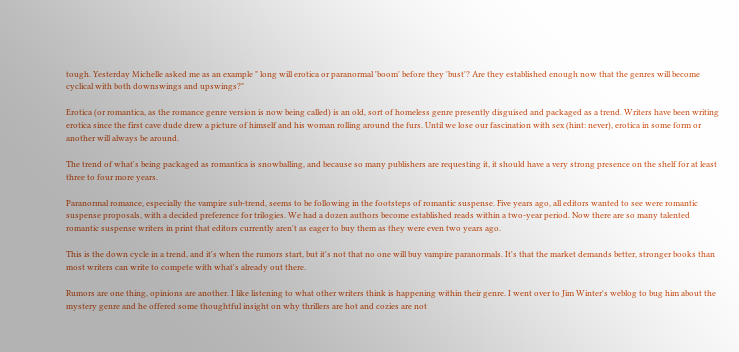tough. Yesterday Michelle asked me as an example " long will erotica or paranormal 'boom' before they 'bust'? Are they established enough now that the genres will become cyclical with both downswings and upswings?"

Erotica (or romantica, as the romance genre version is now being called) is an old, sort of homeless genre presently disguised and packaged as a trend. Writers have been writing erotica since the first cave dude drew a picture of himself and his woman rolling around the furs. Until we lose our fascination with sex (hint: never), erotica in some form or another will always be around.

The trend of what's being packaged as romantica is snowballing, and because so many publishers are requesting it, it should have a very strong presence on the shelf for at least three to four more years.

Paranormal romance, especially the vampire sub-trend, seems to be following in the footsteps of romantic suspense. Five years ago, all editors wanted to see were romantic suspense proposals, with a decided preference for trilogies. We had a dozen authors become established reads within a two-year period. Now there are so many talented romantic suspense writers in print that editors currently aren't as eager to buy them as they were even two years ago.

This is the down cycle in a trend, and it's when the rumors start, but it's not that no one will buy vampire paranormals. It's that the market demands better, stronger books than most writers can write to compete with what's already out there.

Rumors are one thing, opinions are another. I like listening to what other writers think is happening within their genre. I went over to Jim Winter's weblog to bug him about the mystery genre and he offered some thoughtful insight on why thrillers are hot and cozies are not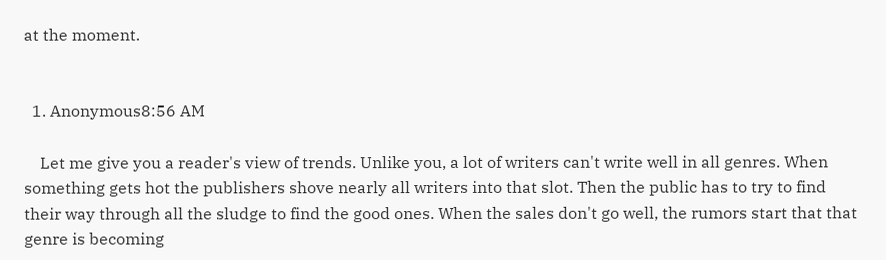at the moment.


  1. Anonymous8:56 AM

    Let me give you a reader's view of trends. Unlike you, a lot of writers can't write well in all genres. When something gets hot the publishers shove nearly all writers into that slot. Then the public has to try to find their way through all the sludge to find the good ones. When the sales don't go well, the rumors start that that genre is becoming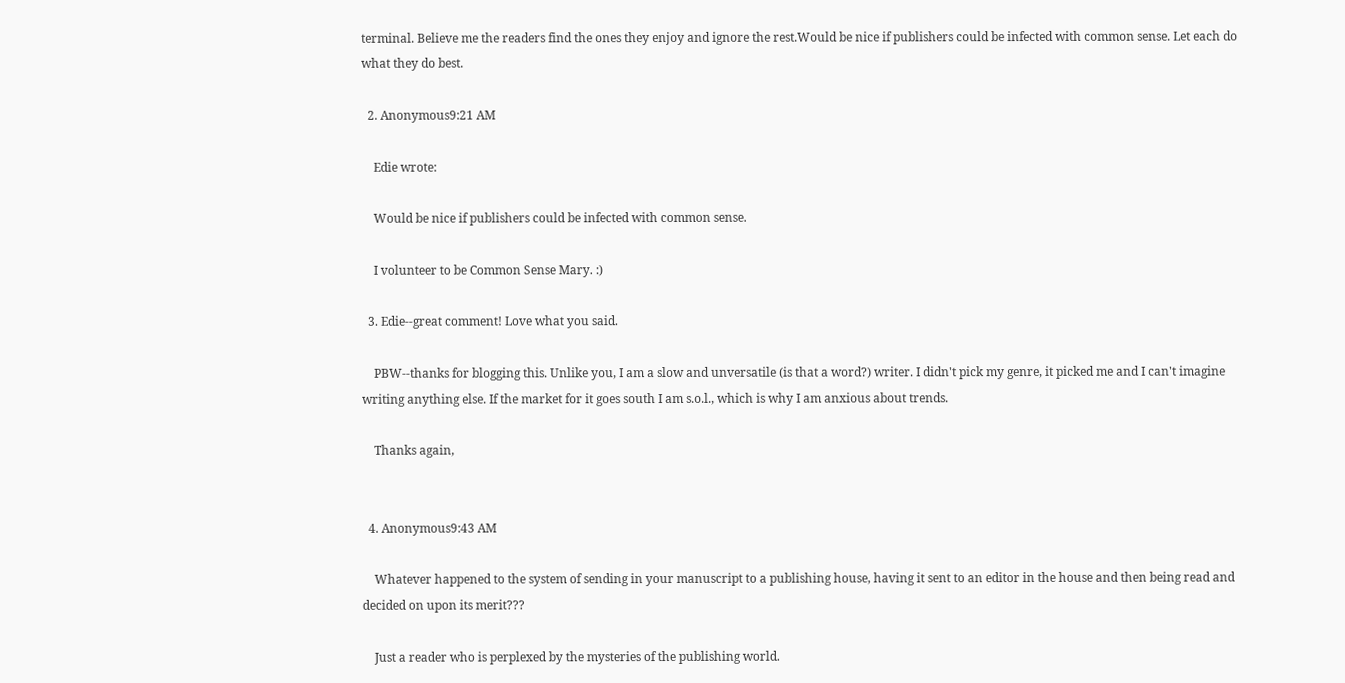terminal. Believe me the readers find the ones they enjoy and ignore the rest.Would be nice if publishers could be infected with common sense. Let each do what they do best.

  2. Anonymous9:21 AM

    Edie wrote:

    Would be nice if publishers could be infected with common sense.

    I volunteer to be Common Sense Mary. :)

  3. Edie--great comment! Love what you said.

    PBW--thanks for blogging this. Unlike you, I am a slow and unversatile (is that a word?) writer. I didn't pick my genre, it picked me and I can't imagine writing anything else. If the market for it goes south I am s.o.l., which is why I am anxious about trends.

    Thanks again,


  4. Anonymous9:43 AM

    Whatever happened to the system of sending in your manuscript to a publishing house, having it sent to an editor in the house and then being read and decided on upon its merit???

    Just a reader who is perplexed by the mysteries of the publishing world.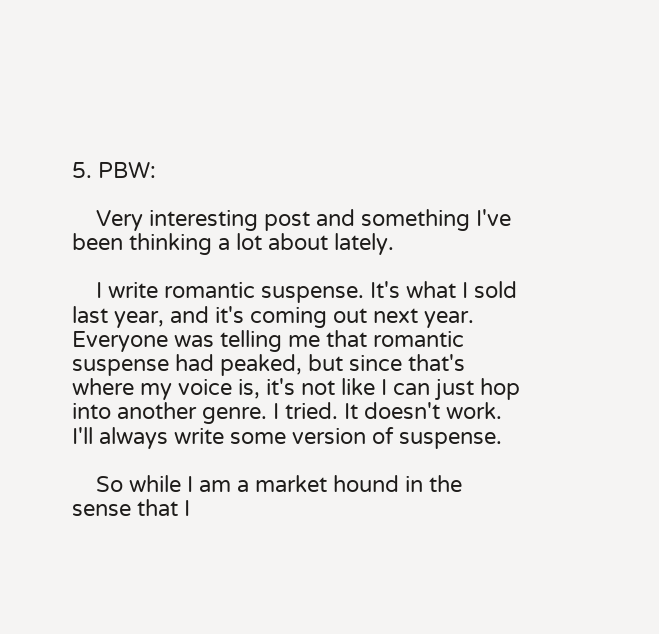5. PBW:

    Very interesting post and something I've been thinking a lot about lately.

    I write romantic suspense. It's what I sold last year, and it's coming out next year. Everyone was telling me that romantic suspense had peaked, but since that's where my voice is, it's not like I can just hop into another genre. I tried. It doesn't work. I'll always write some version of suspense.

    So while I am a market hound in the sense that I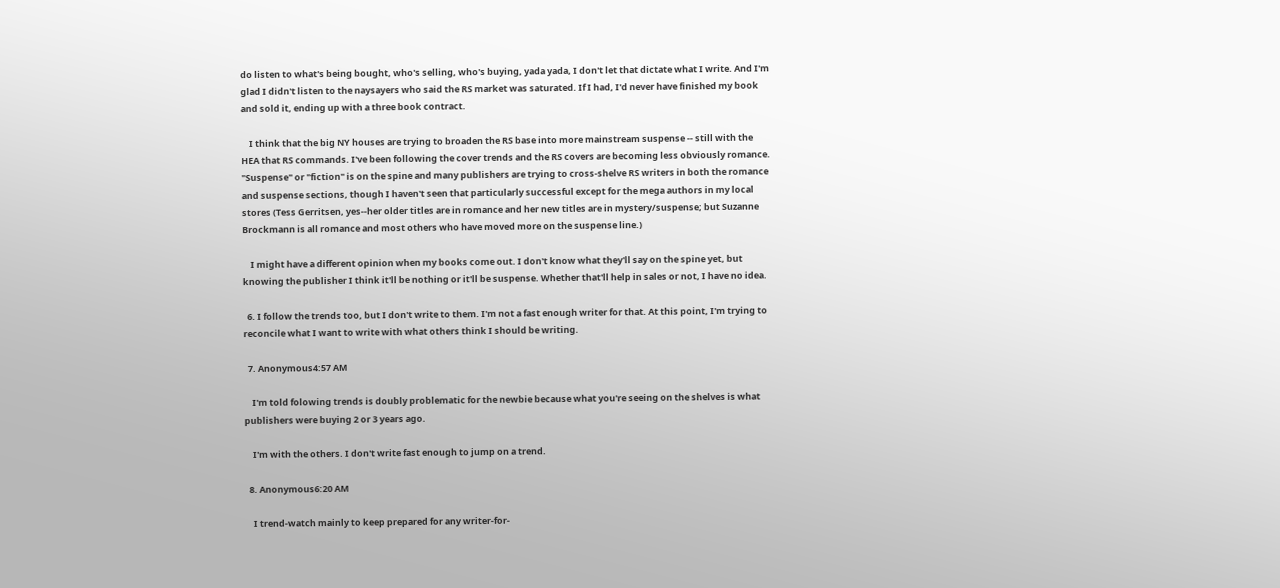do listen to what's being bought, who's selling, who's buying, yada yada, I don't let that dictate what I write. And I'm glad I didn't listen to the naysayers who said the RS market was saturated. If I had, I'd never have finished my book and sold it, ending up with a three book contract.

    I think that the big NY houses are trying to broaden the RS base into more mainstream suspense -- still with the HEA that RS commands. I've been following the cover trends and the RS covers are becoming less obviously romance. "Suspense" or "fiction" is on the spine and many publishers are trying to cross-shelve RS writers in both the romance and suspense sections, though I haven't seen that particularly successful except for the mega authors in my local stores (Tess Gerritsen, yes--her older titles are in romance and her new titles are in mystery/suspense; but Suzanne Brockmann is all romance and most others who have moved more on the suspense line.)

    I might have a different opinion when my books come out. I don't know what they'll say on the spine yet, but knowing the publisher I think it'll be nothing or it'll be suspense. Whether that'll help in sales or not, I have no idea.

  6. I follow the trends too, but I don't write to them. I'm not a fast enough writer for that. At this point, I'm trying to reconcile what I want to write with what others think I should be writing.

  7. Anonymous4:57 AM

    I'm told folowing trends is doubly problematic for the newbie because what you're seeing on the shelves is what publishers were buying 2 or 3 years ago.

    I'm with the others. I don't write fast enough to jump on a trend.

  8. Anonymous6:20 AM

    I trend-watch mainly to keep prepared for any writer-for-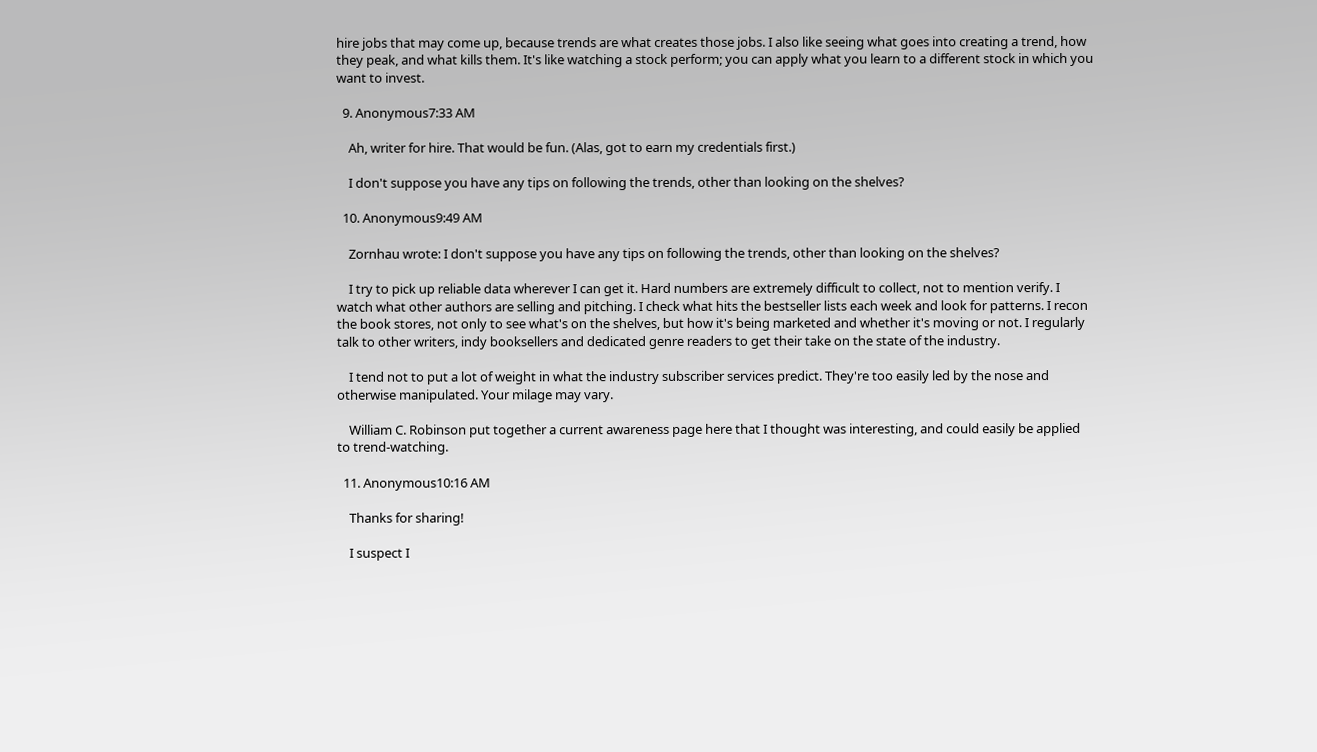hire jobs that may come up, because trends are what creates those jobs. I also like seeing what goes into creating a trend, how they peak, and what kills them. It's like watching a stock perform; you can apply what you learn to a different stock in which you want to invest.

  9. Anonymous7:33 AM

    Ah, writer for hire. That would be fun. (Alas, got to earn my credentials first.)

    I don't suppose you have any tips on following the trends, other than looking on the shelves?

  10. Anonymous9:49 AM

    Zornhau wrote: I don't suppose you have any tips on following the trends, other than looking on the shelves?

    I try to pick up reliable data wherever I can get it. Hard numbers are extremely difficult to collect, not to mention verify. I watch what other authors are selling and pitching. I check what hits the bestseller lists each week and look for patterns. I recon the book stores, not only to see what's on the shelves, but how it's being marketed and whether it's moving or not. I regularly talk to other writers, indy booksellers and dedicated genre readers to get their take on the state of the industry.

    I tend not to put a lot of weight in what the industry subscriber services predict. They're too easily led by the nose and otherwise manipulated. Your milage may vary.

    William C. Robinson put together a current awareness page here that I thought was interesting, and could easily be applied to trend-watching.

  11. Anonymous10:16 AM

    Thanks for sharing!

    I suspect I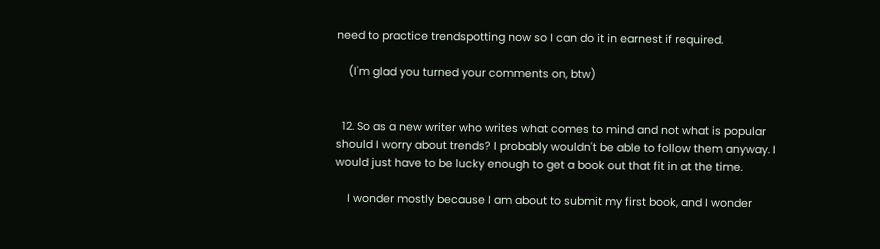need to practice trendspotting now so I can do it in earnest if required.

    (I'm glad you turned your comments on, btw)


  12. So as a new writer who writes what comes to mind and not what is popular should I worry about trends? I probably wouldn't be able to follow them anyway. I would just have to be lucky enough to get a book out that fit in at the time.

    I wonder mostly because I am about to submit my first book, and I wonder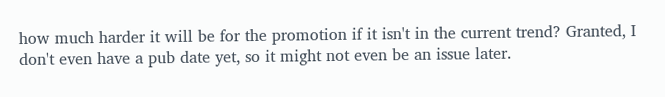how much harder it will be for the promotion if it isn't in the current trend? Granted, I don't even have a pub date yet, so it might not even be an issue later.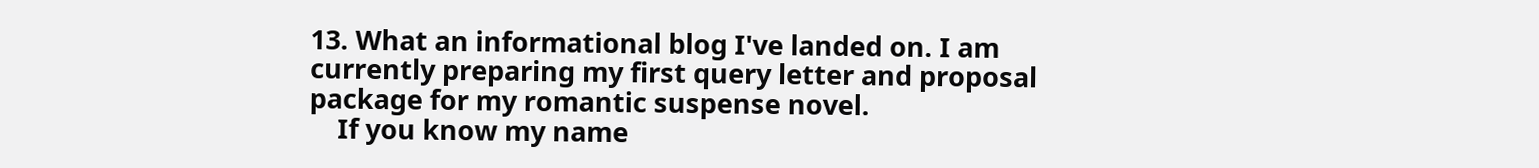13. What an informational blog I've landed on. I am currently preparing my first query letter and proposal package for my romantic suspense novel.
    If you know my name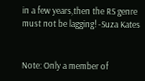in a few years,then the RS genre must not be lagging! -Suza Kates


Note: Only a member of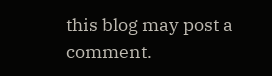this blog may post a comment.